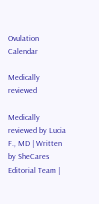Ovulation Calendar

Medically reviewed

Medically reviewed by Lucia F., MD | Written by SheCares Editorial Team |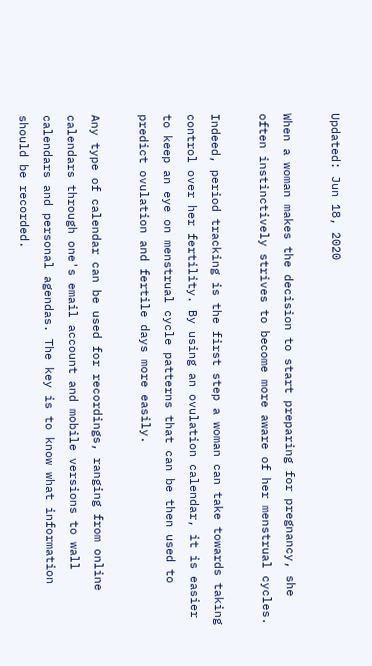Updated: Jun 18, 2020

When a woman makes the decision to start preparing for pregnancy, she often instinctively strives to become more aware of her menstrual cycles.

Indeed, period tracking is the first step a woman can take towards taking control over her fertility. By using an ovulation calendar, it is easier to keep an eye on menstrual cycle patterns that can be then used to predict ovulation and fertile days more easily.

Any type of calendar can be used for recordings, ranging from online calendars through one's email account and mobile versions to wall calendars and personal agendas. The key is to know what information should be recorded.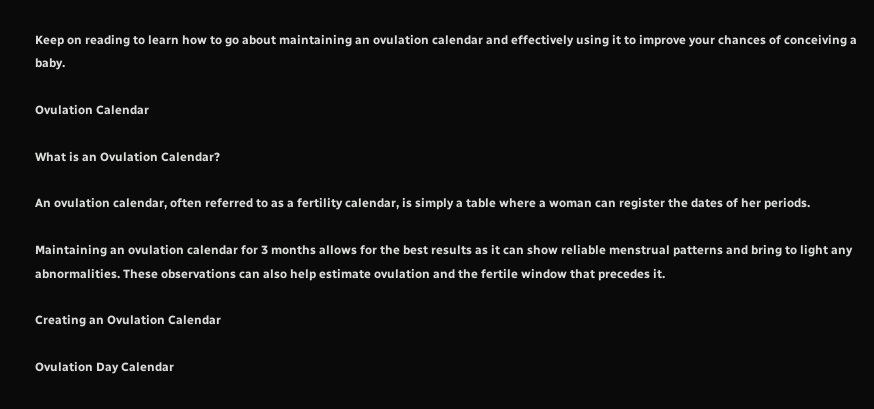Keep on reading to learn how to go about maintaining an ovulation calendar and effectively using it to improve your chances of conceiving a baby.

Ovulation Calendar

What is an Ovulation Calendar?

An ovulation calendar, often referred to as a fertility calendar, is simply a table where a woman can register the dates of her periods.

Maintaining an ovulation calendar for 3 months allows for the best results as it can show reliable menstrual patterns and bring to light any abnormalities. These observations can also help estimate ovulation and the fertile window that precedes it.

Creating an Ovulation Calendar

Ovulation Day Calendar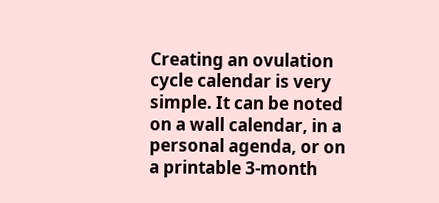Creating an ovulation cycle calendar is very simple. It can be noted on a wall calendar, in a personal agenda, or on a printable 3-month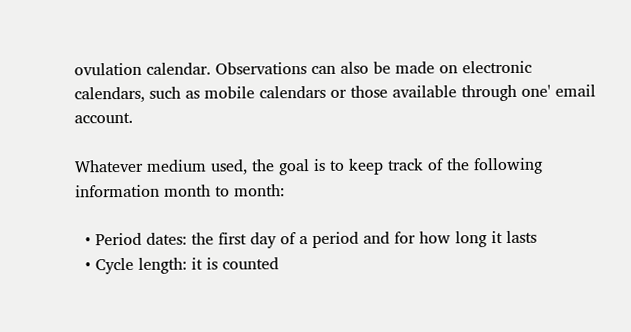ovulation calendar. Observations can also be made on electronic calendars, such as mobile calendars or those available through one' email account.

Whatever medium used, the goal is to keep track of the following information month to month:

  • Period dates: the first day of a period and for how long it lasts
  • Cycle length: it is counted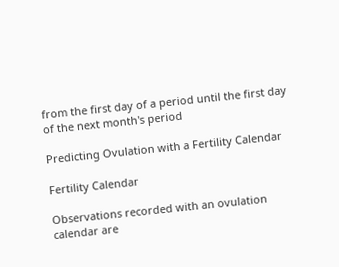from the first day of a period until the first day of the next month's period

Predicting Ovulation with a Fertility Calendar

Fertility Calendar

Observations recorded with an ovulation calendar are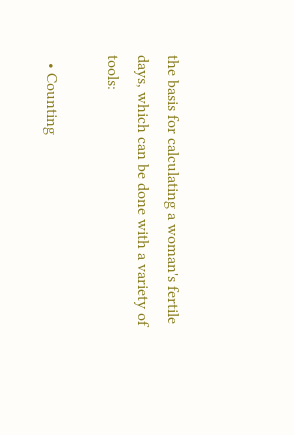the basis for calculating a woman's fertile days, which can be done with a variety of tools:

  • Counting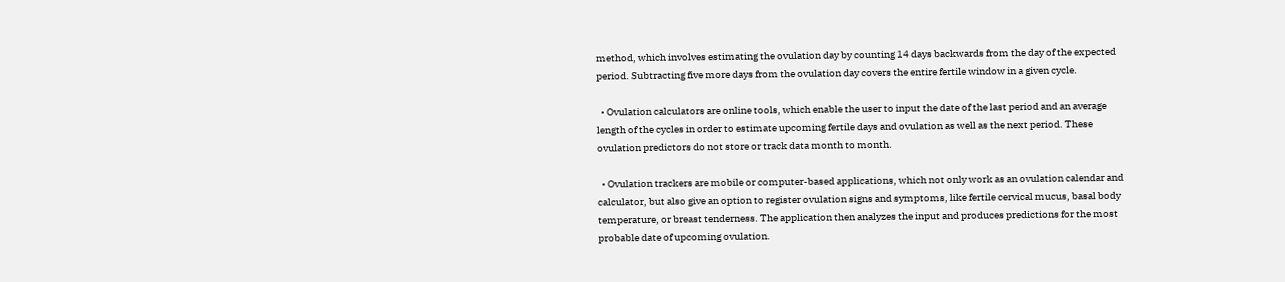method, which involves estimating the ovulation day by counting 14 days backwards from the day of the expected period. Subtracting five more days from the ovulation day covers the entire fertile window in a given cycle.

  • Ovulation calculators are online tools, which enable the user to input the date of the last period and an average length of the cycles in order to estimate upcoming fertile days and ovulation as well as the next period. These ovulation predictors do not store or track data month to month.

  • Ovulation trackers are mobile or computer-based applications, which not only work as an ovulation calendar and calculator, but also give an option to register ovulation signs and symptoms, like fertile cervical mucus, basal body temperature, or breast tenderness. The application then analyzes the input and produces predictions for the most probable date of upcoming ovulation.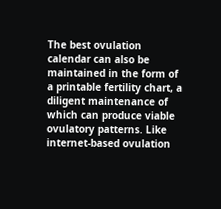The best ovulation calendar can also be maintained in the form of a printable fertility chart, a diligent maintenance of which can produce viable ovulatory patterns. Like internet-based ovulation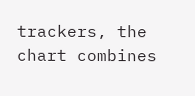trackers, the chart combines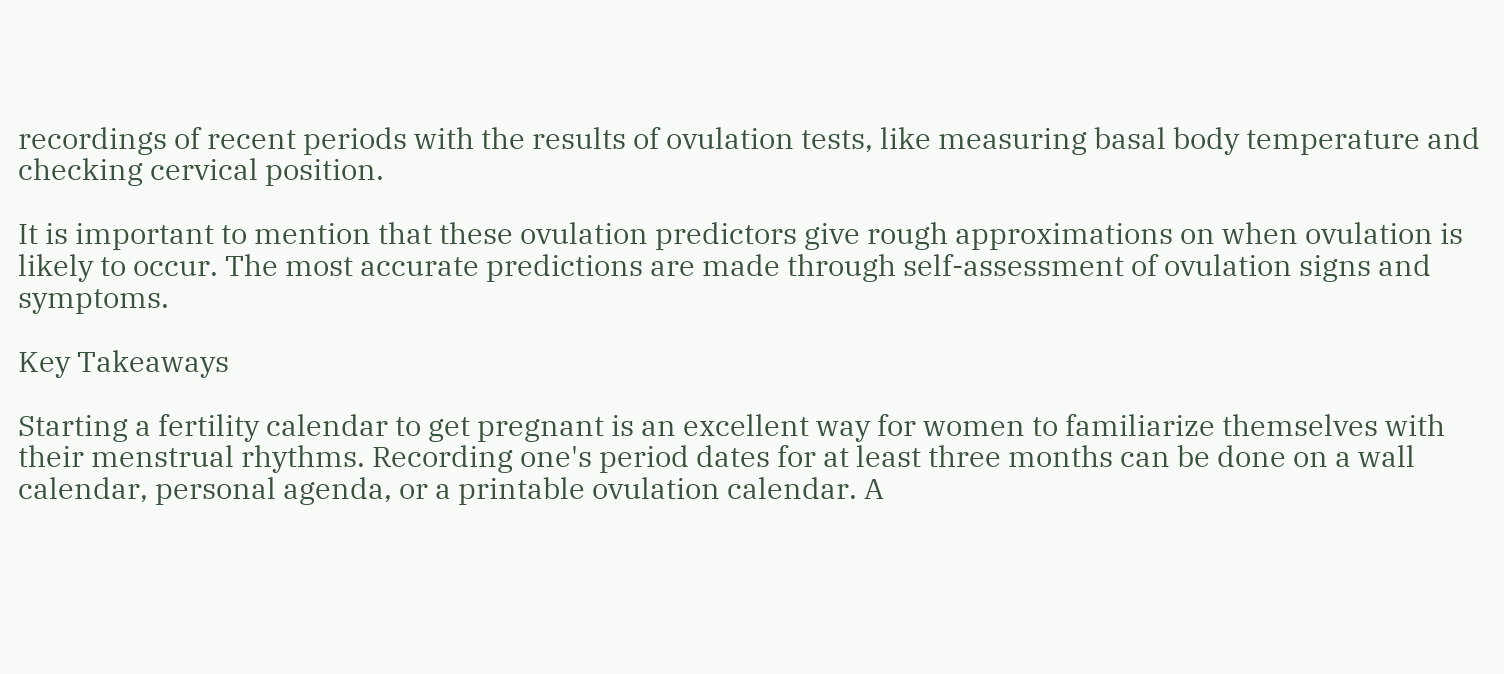recordings of recent periods with the results of ovulation tests, like measuring basal body temperature and checking cervical position.

It is important to mention that these ovulation predictors give rough approximations on when ovulation is likely to occur. The most accurate predictions are made through self-assessment of ovulation signs and symptoms.

Key Takeaways

Starting a fertility calendar to get pregnant is an excellent way for women to familiarize themselves with their menstrual rhythms. Recording one's period dates for at least three months can be done on a wall calendar, personal agenda, or a printable ovulation calendar. A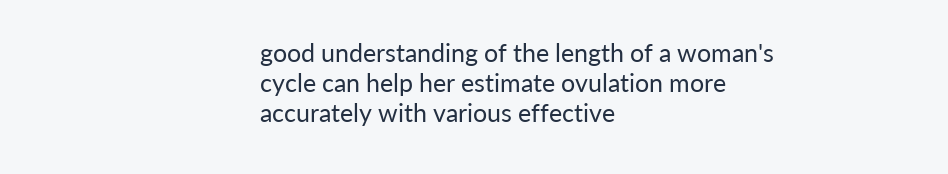good understanding of the length of a woman's cycle can help her estimate ovulation more accurately with various effective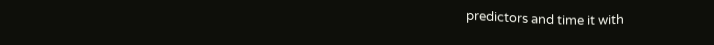predictors and time it with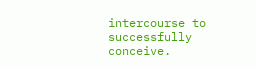intercourse to successfully conceive.